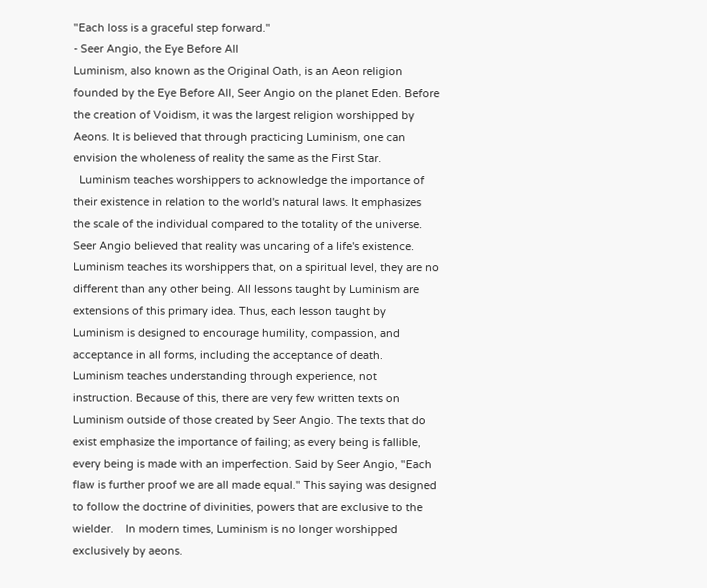"Each loss is a graceful step forward."
- Seer Angio, the Eye Before All
Luminism, also known as the Original Oath, is an Aeon religion founded by the Eye Before All, Seer Angio on the planet Eden. Before the creation of Voidism, it was the largest religion worshipped by Aeons. It is believed that through practicing Luminism, one can envision the wholeness of reality the same as the First Star.
  Luminism teaches worshippers to acknowledge the importance of their existence in relation to the world's natural laws. It emphasizes the scale of the individual compared to the totality of the universe. Seer Angio believed that reality was uncaring of a life's existence. Luminism teaches its worshippers that, on a spiritual level, they are no different than any other being. All lessons taught by Luminism are extensions of this primary idea. Thus, each lesson taught by Luminism is designed to encourage humility, compassion, and acceptance in all forms, including the acceptance of death.  Luminism teaches understanding through experience, not instruction. Because of this, there are very few written texts on Luminism outside of those created by Seer Angio. The texts that do exist emphasize the importance of failing; as every being is fallible, every being is made with an imperfection. Said by Seer Angio, "Each flaw is further proof we are all made equal." This saying was designed to follow the doctrine of divinities, powers that are exclusive to the wielder.    In modern times, Luminism is no longer worshipped exclusively by aeons.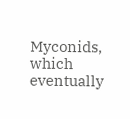Myconids, which eventually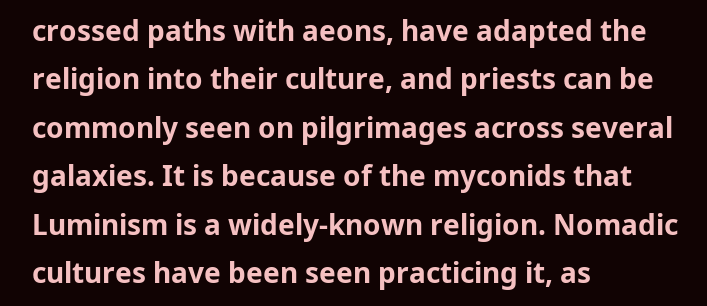crossed paths with aeons, have adapted the religion into their culture, and priests can be commonly seen on pilgrimages across several galaxies. It is because of the myconids that Luminism is a widely-known religion. Nomadic cultures have been seen practicing it, as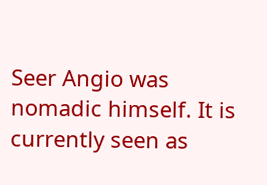Seer Angio was nomadic himself. It is currently seen as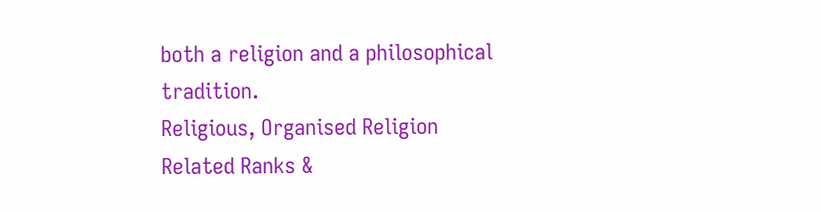both a religion and a philosophical tradition.
Religious, Organised Religion
Related Ranks &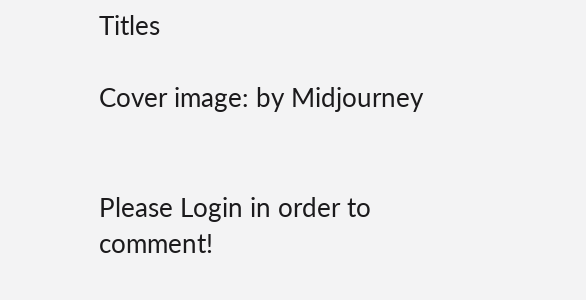Titles

Cover image: by Midjourney


Please Login in order to comment!